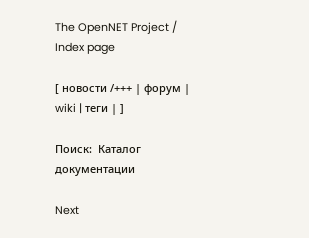The OpenNET Project / Index page

[ новости /+++ | форум | wiki | теги | ]

Поиск:  Каталог документации

Next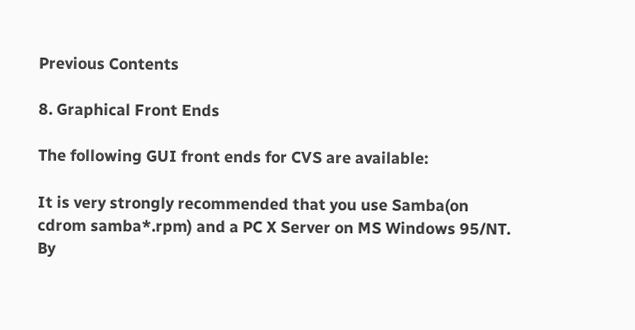Previous Contents

8. Graphical Front Ends

The following GUI front ends for CVS are available:

It is very strongly recommended that you use Samba(on cdrom samba*.rpm) and a PC X Server on MS Windows 95/NT. By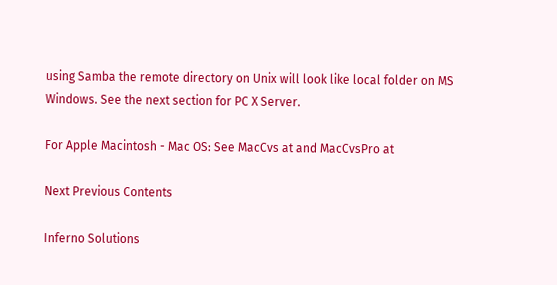using Samba the remote directory on Unix will look like local folder on MS Windows. See the next section for PC X Server.

For Apple Macintosh - Mac OS: See MacCvs at and MacCvsPro at

Next Previous Contents

Inferno Solutions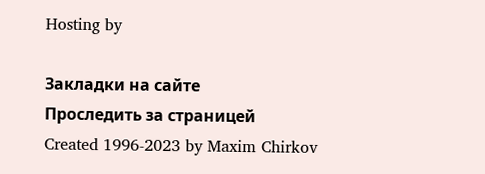Hosting by

Закладки на сайте
Проследить за страницей
Created 1996-2023 by Maxim Chirkov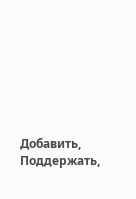Добавить, Поддержать,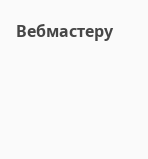Вебмастеру